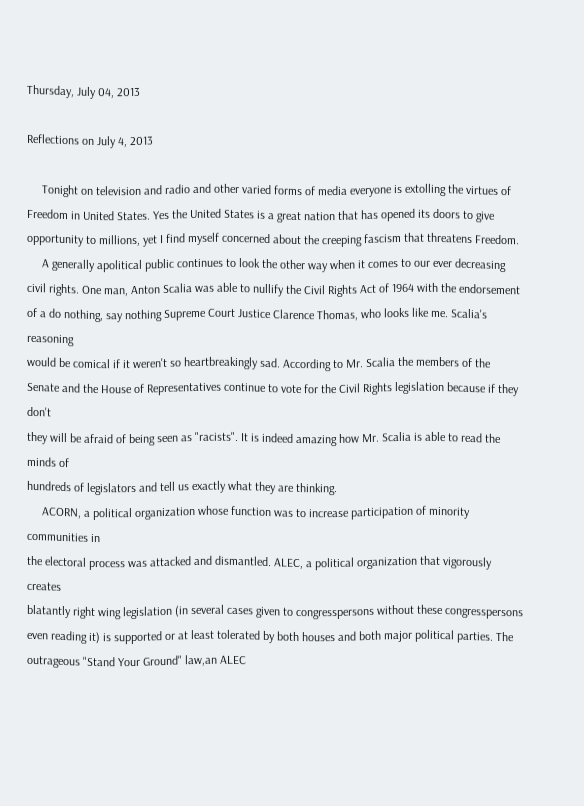Thursday, July 04, 2013

Reflections on July 4, 2013

     Tonight on television and radio and other varied forms of media everyone is extolling the virtues of Freedom in United States. Yes the United States is a great nation that has opened its doors to give
opportunity to millions, yet I find myself concerned about the creeping fascism that threatens Freedom.
     A generally apolitical public continues to look the other way when it comes to our ever decreasing
civil rights. One man, Anton Scalia was able to nullify the Civil Rights Act of 1964 with the endorsement of a do nothing, say nothing Supreme Court Justice Clarence Thomas, who looks like me. Scalia's reasoning
would be comical if it weren't so heartbreakingly sad. According to Mr. Scalia the members of the Senate and the House of Representatives continue to vote for the Civil Rights legislation because if they don't
they will be afraid of being seen as "racists". It is indeed amazing how Mr. Scalia is able to read the minds of
hundreds of legislators and tell us exactly what they are thinking.
     ACORN, a political organization whose function was to increase participation of minority communities in
the electoral process was attacked and dismantled. ALEC, a political organization that vigorously creates
blatantly right wing legislation (in several cases given to congresspersons without these congresspersons
even reading it) is supported or at least tolerated by both houses and both major political parties. The
outrageous "Stand Your Ground" law,an ALEC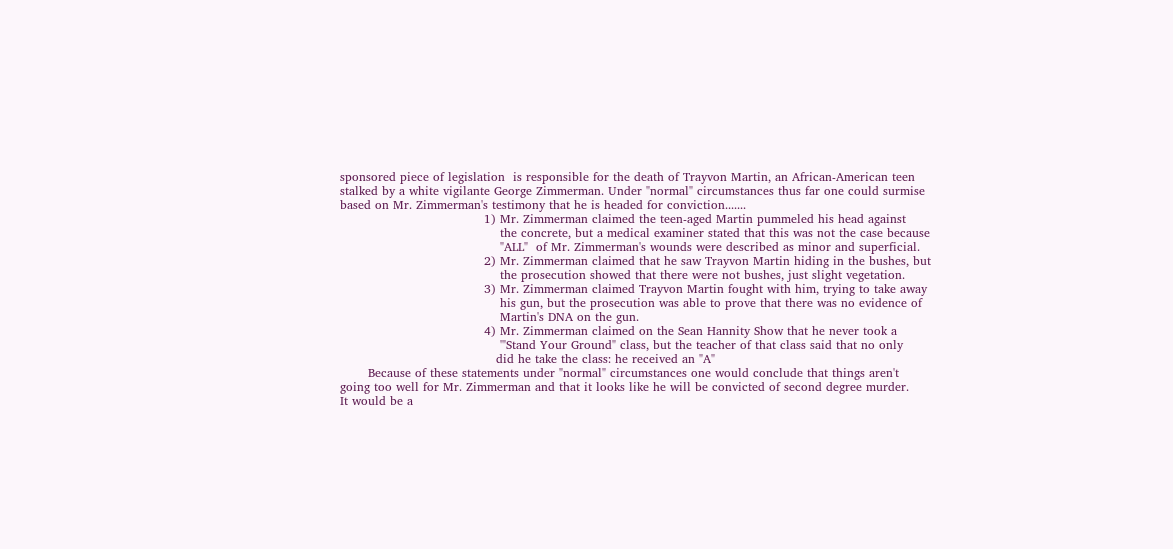sponsored piece of legislation  is responsible for the death of Trayvon Martin, an African-American teen stalked by a white vigilante George Zimmerman. Under "normal" circumstances thus far one could surmise based on Mr. Zimmerman's testimony that he is headed for conviction.......
                                    1) Mr. Zimmerman claimed the teen-aged Martin pummeled his head against
                                        the concrete, but a medical examiner stated that this was not the case because
                                        "ALL"  of Mr. Zimmerman's wounds were described as minor and superficial.
                                    2) Mr. Zimmerman claimed that he saw Trayvon Martin hiding in the bushes, but
                                        the prosecution showed that there were not bushes, just slight vegetation.
                                    3) Mr. Zimmerman claimed Trayvon Martin fought with him, trying to take away
                                        his gun, but the prosecution was able to prove that there was no evidence of
                                        Martin's DNA on the gun.
                                    4) Mr. Zimmerman claimed on the Sean Hannity Show that he never took a
                                        '"Stand Your Ground" class, but the teacher of that class said that no only
                                       did he take the class: he received an "A"
       Because of these statements under "normal" circumstances one would conclude that things aren't
going too well for Mr. Zimmerman and that it looks like he will be convicted of second degree murder.
It would be a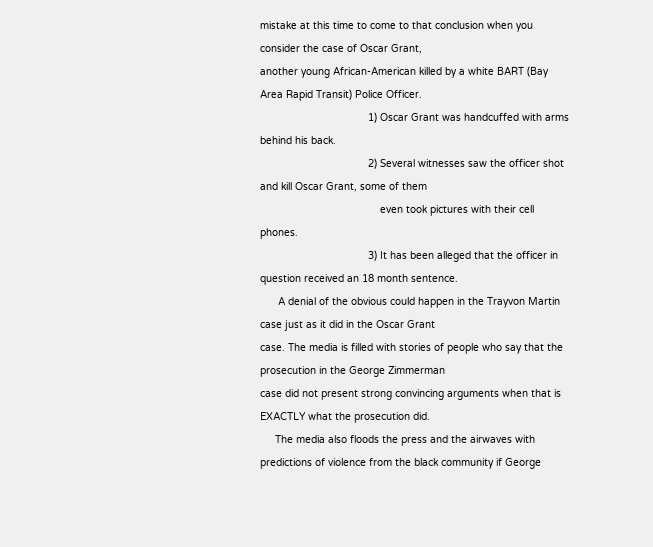mistake at this time to come to that conclusion when you consider the case of Oscar Grant,
another young African-American killed by a white BART (Bay Area Rapid Transit) Police Officer.
                                    1) Oscar Grant was handcuffed with arms behind his back.
                                    2) Several witnesses saw the officer shot and kill Oscar Grant, some of them
                                        even took pictures with their cell phones.
                                    3) It has been alleged that the officer in question received an 18 month sentence.
      A denial of the obvious could happen in the Trayvon Martin case just as it did in the Oscar Grant
case. The media is filled with stories of people who say that the prosecution in the George Zimmerman
case did not present strong convincing arguments when that is EXACTLY what the prosecution did.
     The media also floods the press and the airwaves with predictions of violence from the black community if George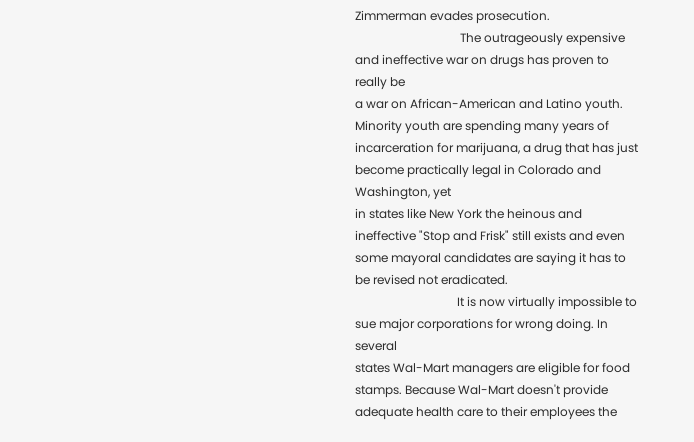Zimmerman evades prosecution.
                                   The outrageously expensive and ineffective war on drugs has proven to really be
a war on African-American and Latino youth. Minority youth are spending many years of incarceration for marijuana, a drug that has just become practically legal in Colorado and Washington, yet
in states like New York the heinous and ineffective "Stop and Frisk" still exists and even some mayoral candidates are saying it has to be revised not eradicated.
                                  It is now virtually impossible to sue major corporations for wrong doing. In several
states Wal-Mart managers are eligible for food stamps. Because Wal-Mart doesn't provide adequate health care to their employees the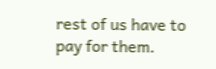rest of us have to pay for them.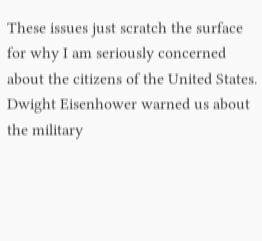These issues just scratch the surface for why I am seriously concerned about the citizens of the United States. Dwight Eisenhower warned us about the military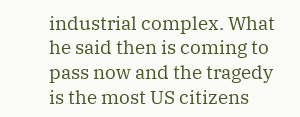industrial complex. What he said then is coming to pass now and the tragedy is the most US citizens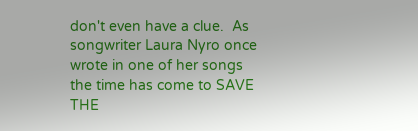don't even have a clue.  As songwriter Laura Nyro once wrote in one of her songs the time has come to SAVE THE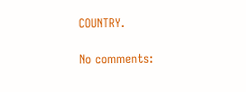COUNTRY.

No comments: